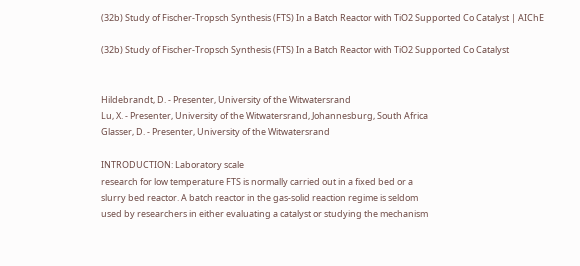(32b) Study of Fischer-Tropsch Synthesis (FTS) In a Batch Reactor with TiO2 Supported Co Catalyst | AIChE

(32b) Study of Fischer-Tropsch Synthesis (FTS) In a Batch Reactor with TiO2 Supported Co Catalyst


Hildebrandt, D. - Presenter, University of the Witwatersrand
Lu, X. - Presenter, University of the Witwatersrand, Johannesburg, South Africa
Glasser, D. - Presenter, University of the Witwatersrand

INTRODUCTION: Laboratory scale
research for low temperature FTS is normally carried out in a fixed bed or a
slurry bed reactor. A batch reactor in the gas-solid reaction regime is seldom
used by researchers in either evaluating a catalyst or studying the mechanism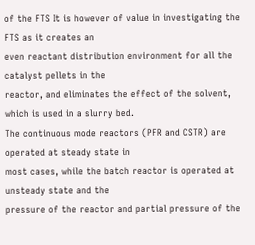of the FTS It is however of value in investigating the FTS as it creates an
even reactant distribution environment for all the catalyst pellets in the
reactor, and eliminates the effect of the solvent, which is used in a slurry bed.
The continuous mode reactors (PFR and CSTR) are operated at steady state in
most cases, while the batch reactor is operated at unsteady state and the
pressure of the reactor and partial pressure of the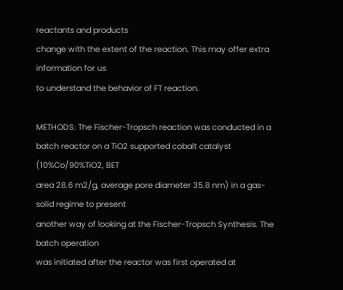reactants and products
change with the extent of the reaction. This may offer extra information for us
to understand the behavior of FT reaction.

METHODS: The Fischer-Tropsch reaction was conducted in a
batch reactor on a TiO2 supported cobalt catalyst (10%Co/90%TiO2, BET
area 28.6 m2/g, average pore diameter 35.8 nm) in a gas-solid regime to present
another way of looking at the Fischer-Tropsch Synthesis. The batch operation
was initiated after the reactor was first operated at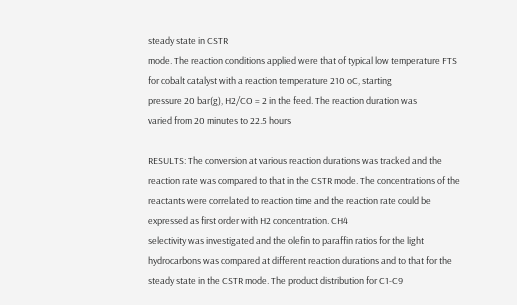steady state in CSTR
mode. The reaction conditions applied were that of typical low temperature FTS
for cobalt catalyst with a reaction temperature 210 oC, starting
pressure 20 bar(g), H2/CO = 2 in the feed. The reaction duration was
varied from 20 minutes to 22.5 hours

RESULTS: The conversion at various reaction durations was tracked and the
reaction rate was compared to that in the CSTR mode. The concentrations of the
reactants were correlated to reaction time and the reaction rate could be
expressed as first order with H2 concentration. CH4
selectivity was investigated and the olefin to paraffin ratios for the light
hydrocarbons was compared at different reaction durations and to that for the
steady state in the CSTR mode. The product distribution for C1-C9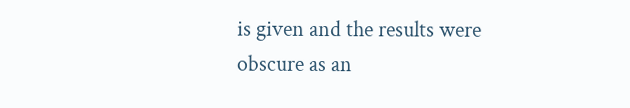is given and the results were obscure as an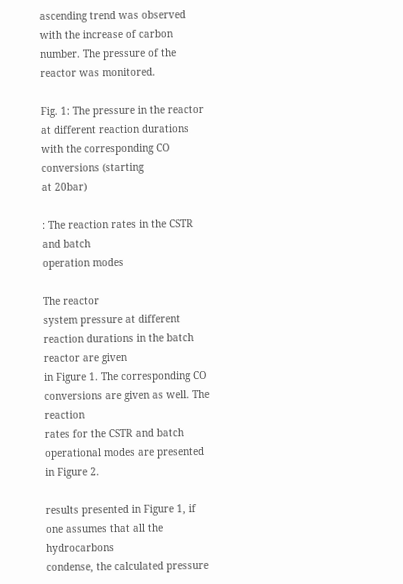ascending trend was observed
with the increase of carbon number. The pressure of the reactor was monitored.

Fig. 1: The pressure in the reactor at different reaction durations with the corresponding CO conversions (starting
at 20bar)

: The reaction rates in the CSTR and batch
operation modes

The reactor
system pressure at different reaction durations in the batch reactor are given
in Figure 1. The corresponding CO conversions are given as well. The reaction
rates for the CSTR and batch operational modes are presented in Figure 2.

results presented in Figure 1, if one assumes that all the hydrocarbons
condense, the calculated pressure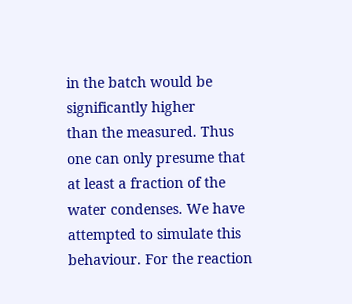in the batch would be significantly higher
than the measured. Thus one can only presume that at least a fraction of the
water condenses. We have attempted to simulate this behaviour. For the reaction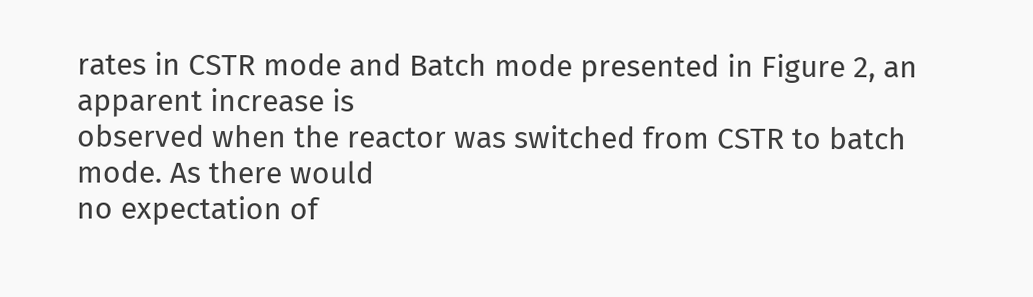rates in CSTR mode and Batch mode presented in Figure 2, an apparent increase is
observed when the reactor was switched from CSTR to batch mode. As there would
no expectation of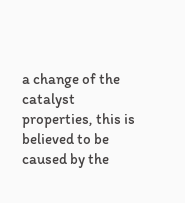a change of the catalyst properties, this is believed to be
caused by the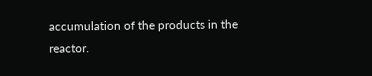accumulation of the products in the reactor.